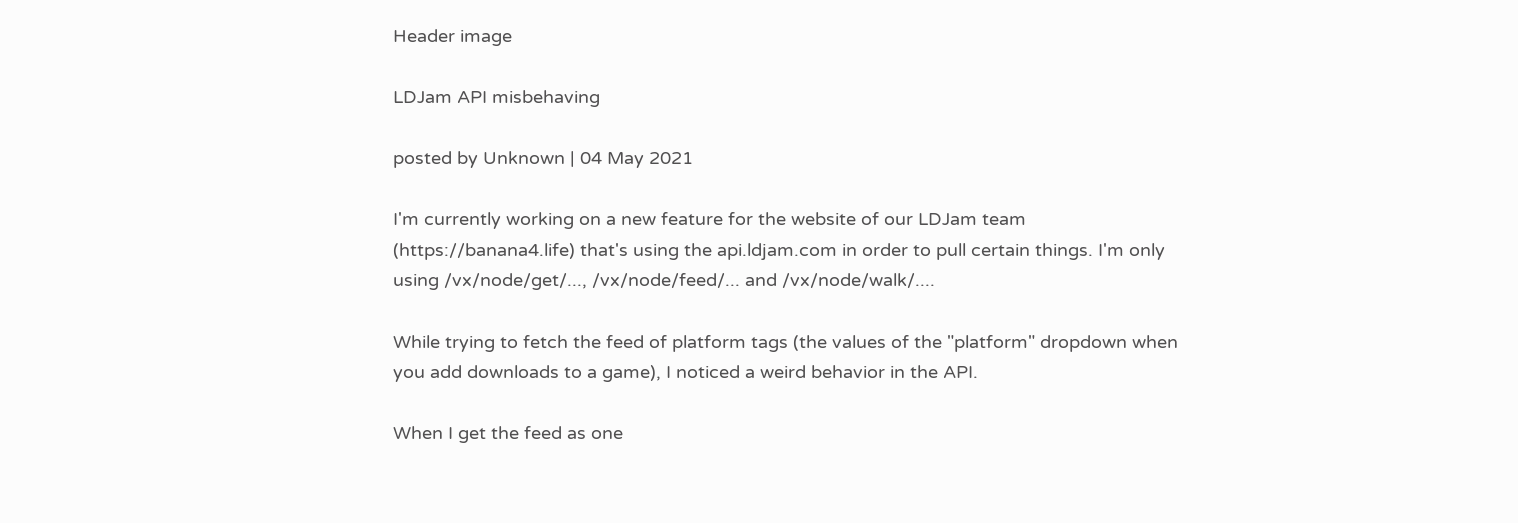Header image

LDJam API misbehaving

posted by Unknown | 04 May 2021

I'm currently working on a new feature for the website of our LDJam team (https://banana4.life) that's using the api.ldjam.com in order to pull certain things. I'm only using /vx/node/get/..., /vx/node/feed/... and /vx/node/walk/....

While trying to fetch the feed of platform tags (the values of the "platform" dropdown when you add downloads to a game), I noticed a weird behavior in the API.

When I get the feed as one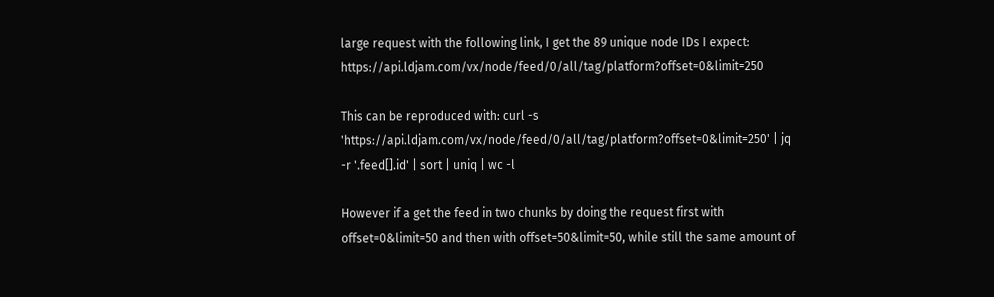large request with the following link, I get the 89 unique node IDs I expect: https://api.ldjam.com/vx/node/feed/0/all/tag/platform?offset=0&limit=250

This can be reproduced with: curl -s 'https://api.ldjam.com/vx/node/feed/0/all/tag/platform?offset=0&limit=250' | jq -r '.feed[].id' | sort | uniq | wc -l

However if a get the feed in two chunks by doing the request first with offset=0&limit=50 and then with offset=50&limit=50, while still the same amount of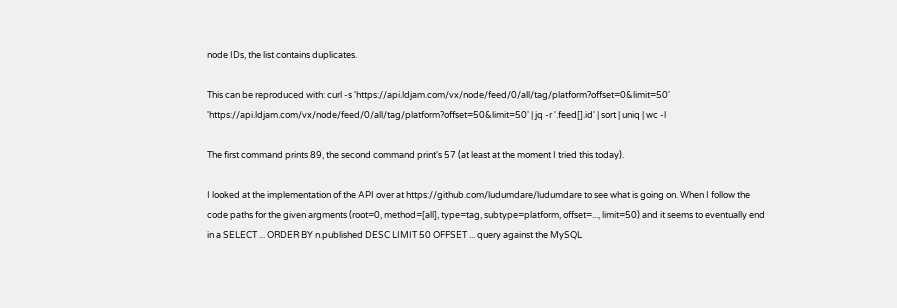node IDs, the list contains duplicates.

This can be reproduced with: curl -s 'https://api.ldjam.com/vx/node/feed/0/all/tag/platform?offset=0&limit=50' 'https://api.ldjam.com/vx/node/feed/0/all/tag/platform?offset=50&limit=50' | jq -r '.feed[].id' | sort | uniq | wc -l

The first command prints 89, the second command print's 57 (at least at the moment I tried this today).

I looked at the implementation of the API over at https://github.com/ludumdare/ludumdare to see what is going on. When I follow the code paths for the given argments (root=0, method=[all], type=tag, subtype=platform, offset=..., limit=50) and it seems to eventually end in a SELECT ... ORDER BY n.published DESC LIMIT 50 OFFSET ... query against the MySQL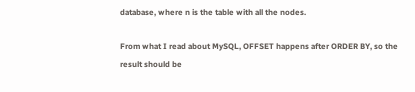database, where n is the table with all the nodes.

From what I read about MySQL, OFFSET happens after ORDER BY, so the result should be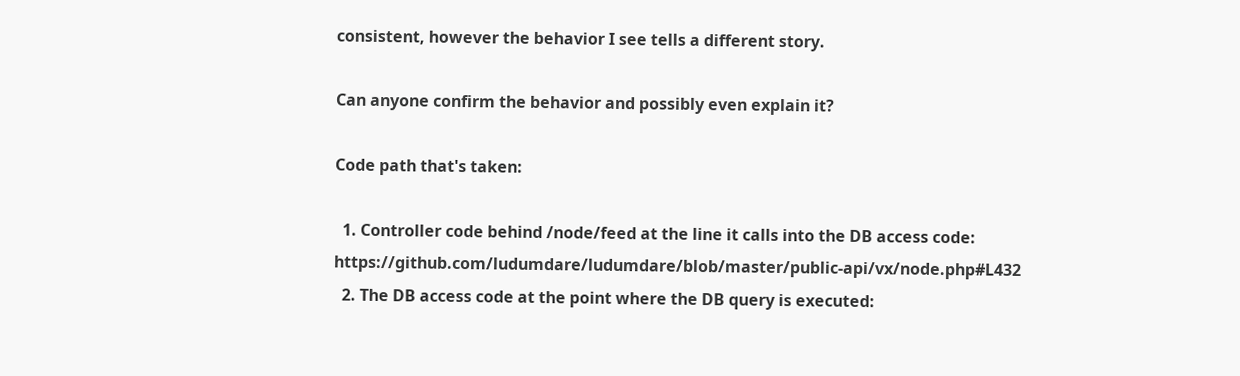consistent, however the behavior I see tells a different story.

Can anyone confirm the behavior and possibly even explain it?

Code path that's taken:

  1. Controller code behind /node/feed at the line it calls into the DB access code: https://github.com/ludumdare/ludumdare/blob/master/public-api/vx/node.php#L432
  2. The DB access code at the point where the DB query is executed: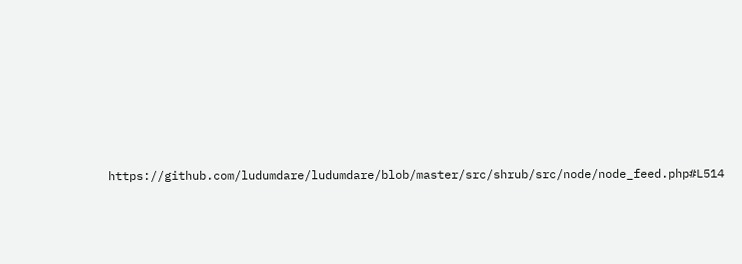https://github.com/ludumdare/ludumdare/blob/master/src/shrub/src/node/node_feed.php#L514